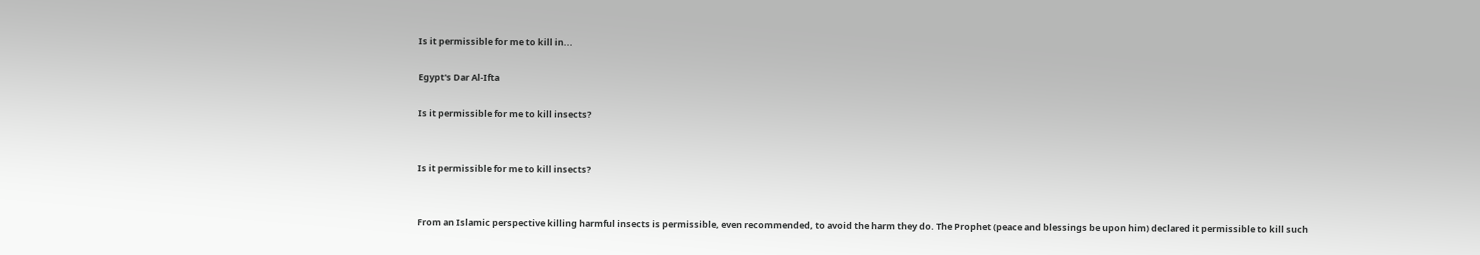Is it permissible for me to kill in...

Egypt's Dar Al-Ifta

Is it permissible for me to kill insects?


Is it permissible for me to kill insects?


From an Islamic perspective killing harmful insects is permissible, even recommended, to avoid the harm they do. The Prophet (peace and blessings be upon him) declared it permissible to kill such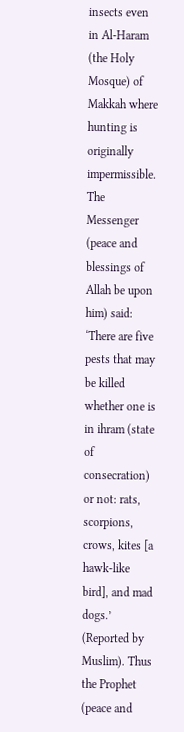insects even in Al-Haram (the Holy Mosque) of Makkah where hunting is originally impermissible.
The Messenger (peace and blessings of Allah be upon him) said: ‘There are five pests that may be killed whether one is in ihram (state of consecration) or not: rats, scorpions, crows, kites [a hawk-like bird], and mad dogs.’ (Reported by Muslim). Thus the Prophet (peace and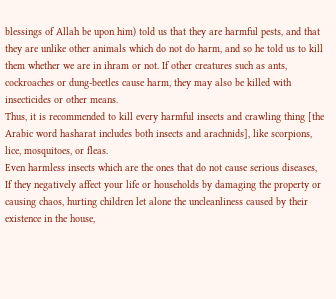blessings of Allah be upon him) told us that they are harmful pests, and that they are unlike other animals which do not do harm, and so he told us to kill them whether we are in ihram or not. If other creatures such as ants, cockroaches or dung-beetles cause harm, they may also be killed with insecticides or other means.
Thus, it is recommended to kill every harmful insects and crawling thing [the Arabic word hasharat includes both insects and arachnids], like scorpions, lice, mosquitoes, or fleas.
Even harmless insects which are the ones that do not cause serious diseases, If they negatively affect your life or households by damaging the property or causing chaos, hurting children let alone the uncleanliness caused by their existence in the house,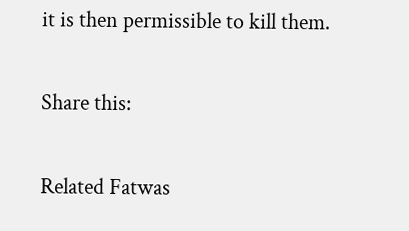it is then permissible to kill them.

Share this:

Related Fatwas